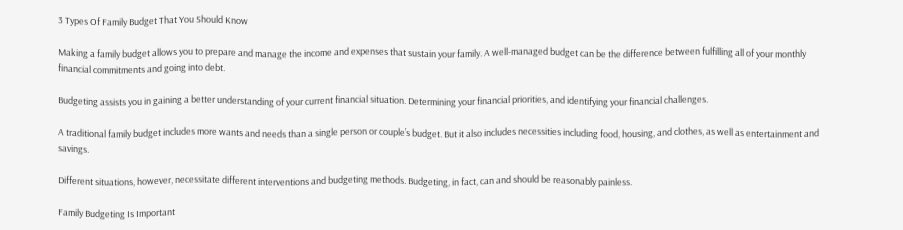3 Types Of Family Budget That You Should Know

Making a family budget allows you to prepare and manage the income and expenses that sustain your family. A well-managed budget can be the difference between fulfilling all of your monthly financial commitments and going into debt.

Budgeting assists you in gaining a better understanding of your current financial situation. Determining your financial priorities, and identifying your financial challenges.

A traditional family budget includes more wants and needs than a single person or couple’s budget. But it also includes necessities including food, housing, and clothes, as well as entertainment and savings.

Different situations, however, necessitate different interventions and budgeting methods. Budgeting, in fact, can and should be reasonably painless.

Family Budgeting Is Important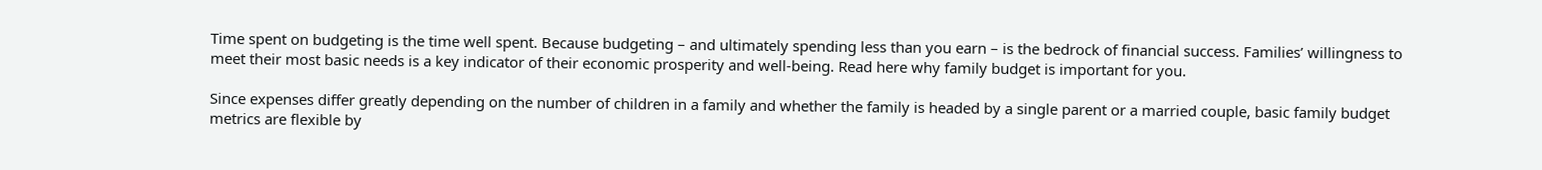Time spent on budgeting is the time well spent. Because budgeting – and ultimately spending less than you earn – is the bedrock of financial success. Families’ willingness to meet their most basic needs is a key indicator of their economic prosperity and well-being. Read here why family budget is important for you.

Since expenses differ greatly depending on the number of children in a family and whether the family is headed by a single parent or a married couple, basic family budget metrics are flexible by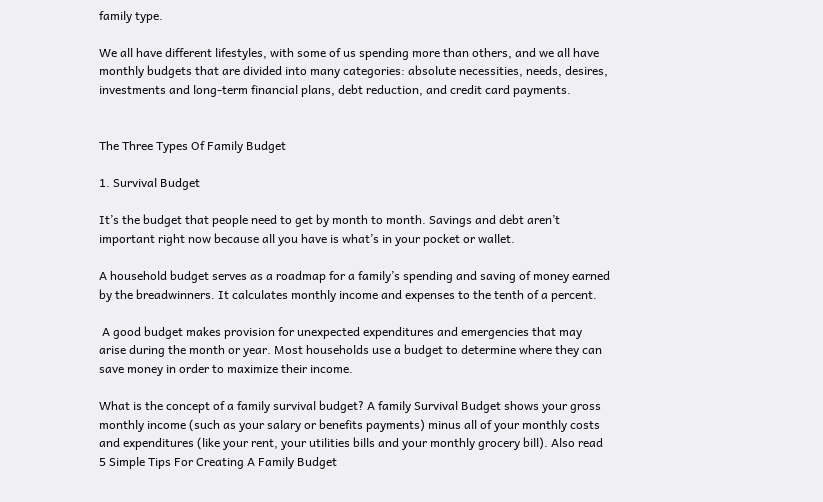family type.

We all have different lifestyles, with some of us spending more than others, and we all have monthly budgets that are divided into many categories: absolute necessities, needs, desires, investments and long-term financial plans, debt reduction, and credit card payments.


The Three Types Of Family Budget

1. Survival Budget

It’s the budget that people need to get by month to month. Savings and debt aren’t important right now because all you have is what’s in your pocket or wallet.

A household budget serves as a roadmap for a family’s spending and saving of money earned by the breadwinners. It calculates monthly income and expenses to the tenth of a percent.

 A good budget makes provision for unexpected expenditures and emergencies that may arise during the month or year. Most households use a budget to determine where they can save money in order to maximize their income.

What is the concept of a family survival budget? A family Survival Budget shows your gross monthly income (such as your salary or benefits payments) minus all of your monthly costs and expenditures (like your rent, your utilities bills and your monthly grocery bill). Also read 5 Simple Tips For Creating A Family Budget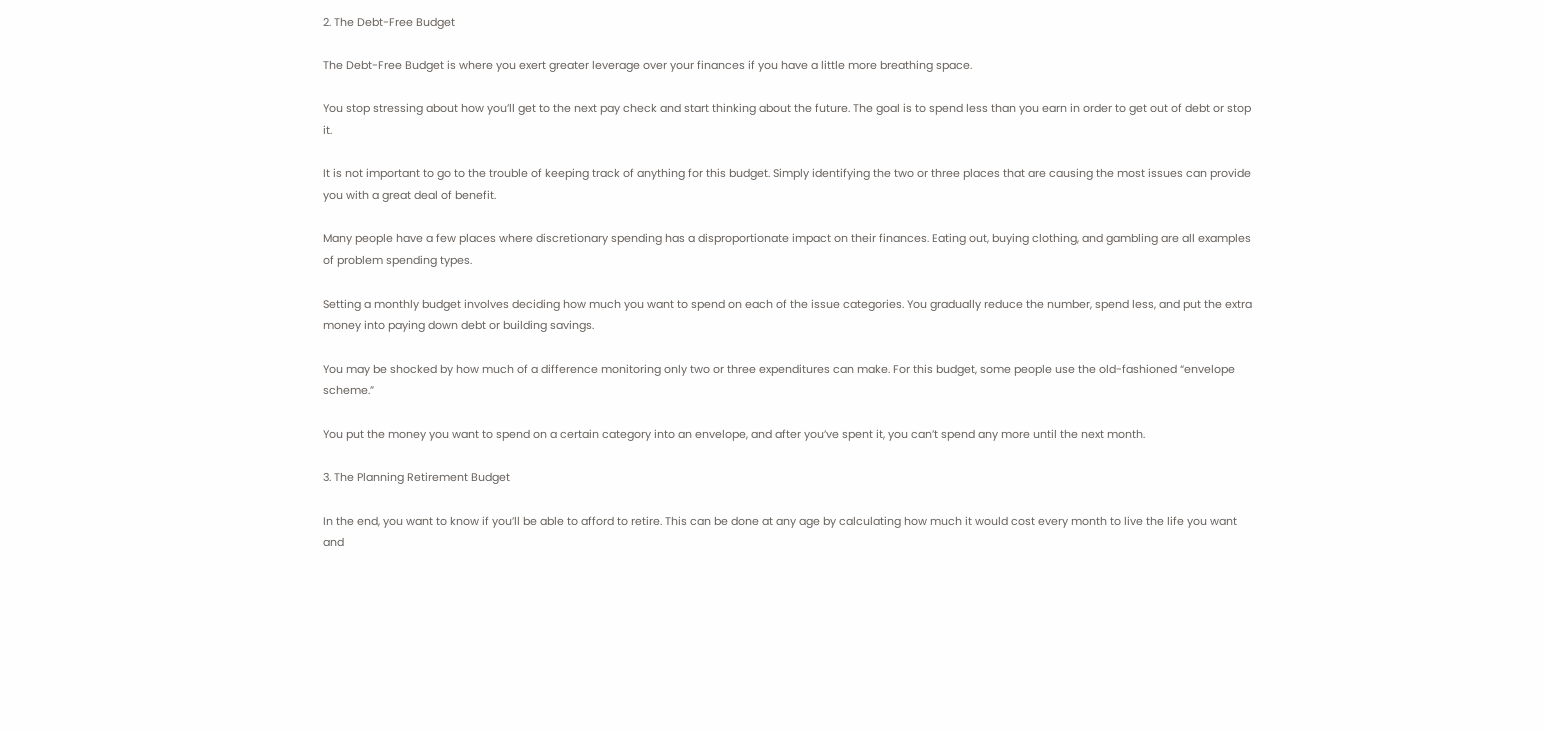2. The Debt-Free Budget

The Debt-Free Budget is where you exert greater leverage over your finances if you have a little more breathing space.

You stop stressing about how you’ll get to the next pay check and start thinking about the future. The goal is to spend less than you earn in order to get out of debt or stop it.

It is not important to go to the trouble of keeping track of anything for this budget. Simply identifying the two or three places that are causing the most issues can provide you with a great deal of benefit.

Many people have a few places where discretionary spending has a disproportionate impact on their finances. Eating out, buying clothing, and gambling are all examples of problem spending types.

Setting a monthly budget involves deciding how much you want to spend on each of the issue categories. You gradually reduce the number, spend less, and put the extra money into paying down debt or building savings.

You may be shocked by how much of a difference monitoring only two or three expenditures can make. For this budget, some people use the old-fashioned “envelope scheme.”

You put the money you want to spend on a certain category into an envelope, and after you’ve spent it, you can’t spend any more until the next month.

3. The Planning Retirement Budget

In the end, you want to know if you’ll be able to afford to retire. This can be done at any age by calculating how much it would cost every month to live the life you want and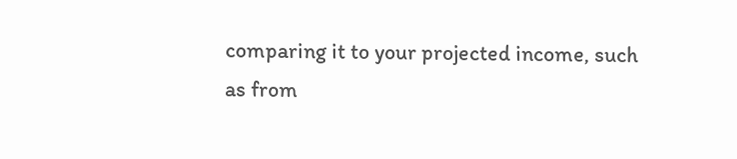comparing it to your projected income, such as from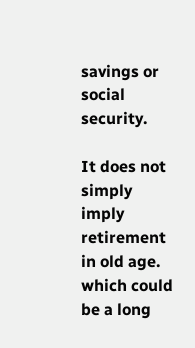savings or social security.

It does not simply imply retirement in old age. which could be a long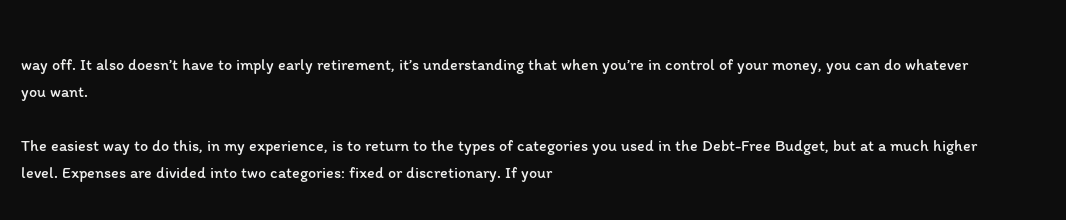way off. It also doesn’t have to imply early retirement, it’s understanding that when you’re in control of your money, you can do whatever you want.

The easiest way to do this, in my experience, is to return to the types of categories you used in the Debt-Free Budget, but at a much higher level. Expenses are divided into two categories: fixed or discretionary. If your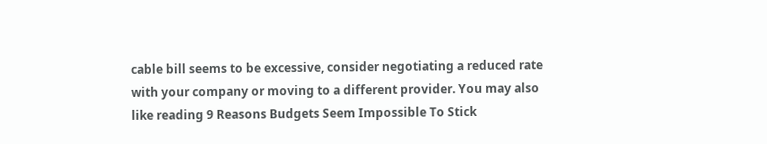cable bill seems to be excessive, consider negotiating a reduced rate with your company or moving to a different provider. You may also like reading 9 Reasons Budgets Seem Impossible To Stick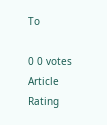To

0 0 votes
Article Rating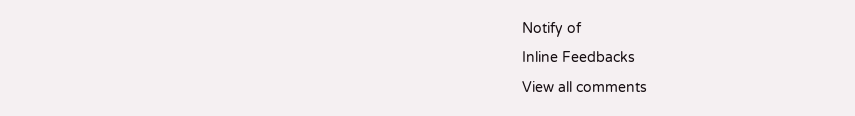Notify of
Inline Feedbacks
View all comments